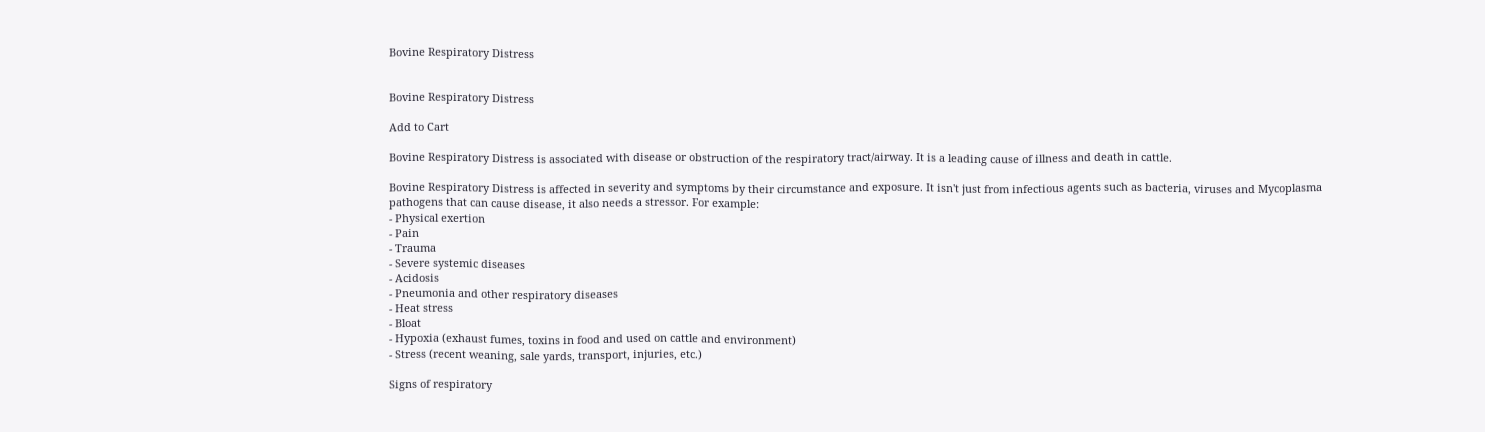Bovine Respiratory Distress


Bovine Respiratory Distress

Add to Cart

Bovine Respiratory Distress is associated with disease or obstruction of the respiratory tract/airway. It is a leading cause of illness and death in cattle.

Bovine Respiratory Distress is affected in severity and symptoms by their circumstance and exposure. It isn't just from infectious agents such as bacteria, viruses and Mycoplasma pathogens that can cause disease, it also needs a stressor. For example:
- Physical exertion
- Pain
- Trauma
- Severe systemic diseases
- Acidosis
- Pneumonia and other respiratory diseases
- Heat stress
- Bloat
- Hypoxia (exhaust fumes, toxins in food and used on cattle and environment)
- Stress (recent weaning, sale yards, transport, injuries, etc.)

Signs of respiratory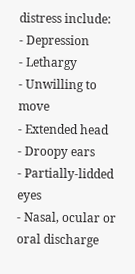distress include:
- Depression
- Lethargy
- Unwilling to move
- Extended head
- Droopy ears
- Partially-lidded eyes
- Nasal, ocular or oral discharge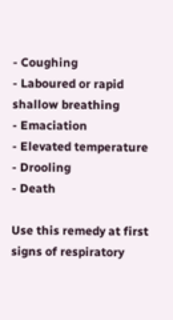- Coughing
- Laboured or rapid shallow breathing
- Emaciation
- Elevated temperature
- Drooling
- Death

Use this remedy at first signs of respiratory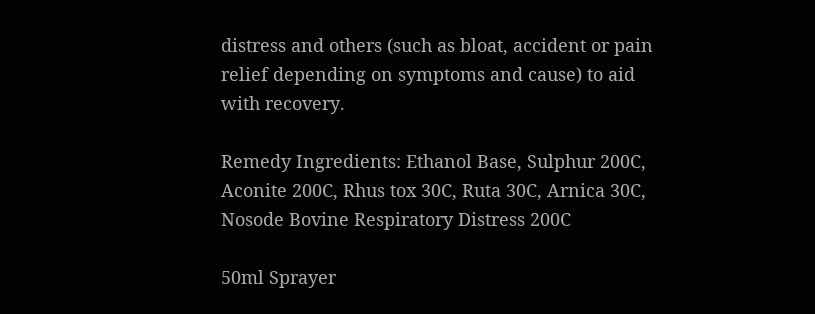distress and others (such as bloat, accident or pain relief depending on symptoms and cause) to aid with recovery.

Remedy Ingredients: Ethanol Base, Sulphur 200C, Aconite 200C, Rhus tox 30C, Ruta 30C, Arnica 30C, Nosode Bovine Respiratory Distress 200C

50ml Sprayer